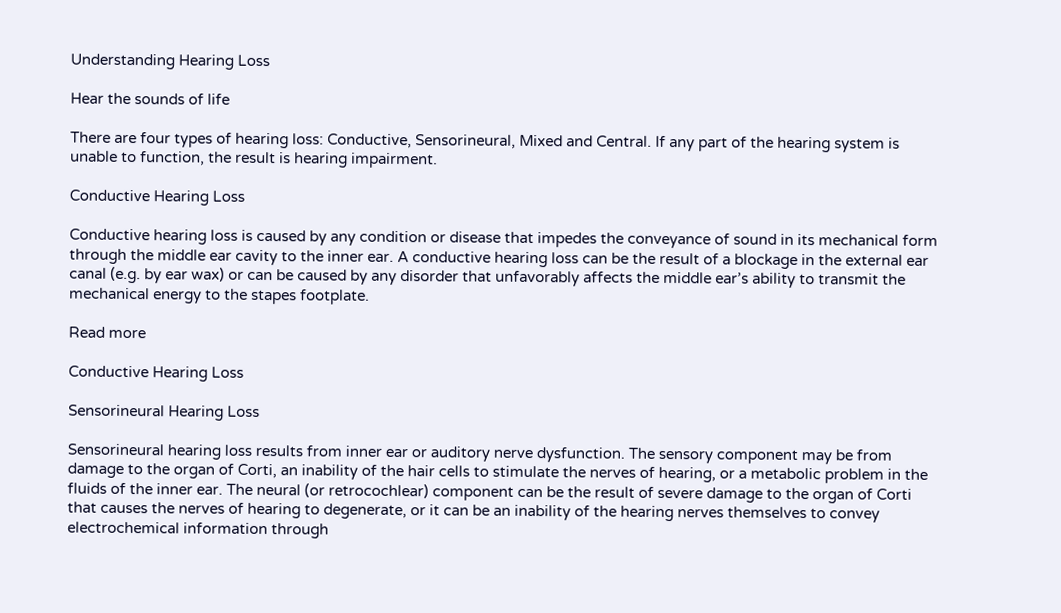Understanding Hearing Loss

Hear the sounds of life

There are four types of hearing loss: Conductive, Sensorineural, Mixed and Central. If any part of the hearing system is unable to function, the result is hearing impairment.

Conductive Hearing Loss

Conductive hearing loss is caused by any condition or disease that impedes the conveyance of sound in its mechanical form through the middle ear cavity to the inner ear. A conductive hearing loss can be the result of a blockage in the external ear canal (e.g. by ear wax) or can be caused by any disorder that unfavorably affects the middle ear’s ability to transmit the mechanical energy to the stapes footplate.

Read more

Conductive Hearing Loss

Sensorineural Hearing Loss

Sensorineural hearing loss results from inner ear or auditory nerve dysfunction. The sensory component may be from damage to the organ of Corti, an inability of the hair cells to stimulate the nerves of hearing, or a metabolic problem in the fluids of the inner ear. The neural (or retrocochlear) component can be the result of severe damage to the organ of Corti that causes the nerves of hearing to degenerate, or it can be an inability of the hearing nerves themselves to convey electrochemical information through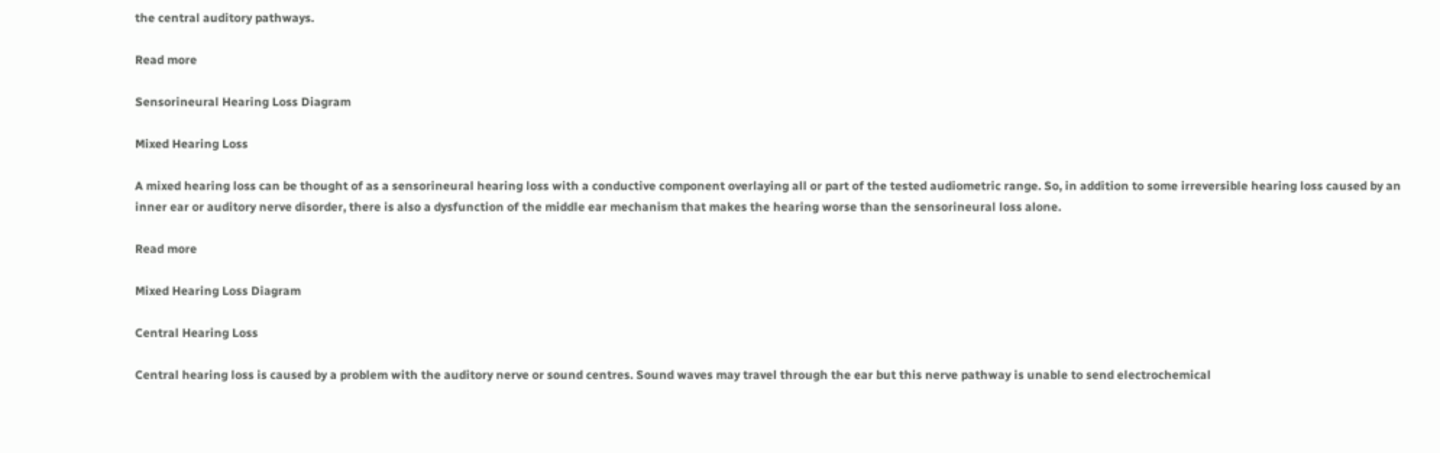the central auditory pathways.

Read more

Sensorineural Hearing Loss Diagram

Mixed Hearing Loss

A mixed hearing loss can be thought of as a sensorineural hearing loss with a conductive component overlaying all or part of the tested audiometric range. So, in addition to some irreversible hearing loss caused by an inner ear or auditory nerve disorder, there is also a dysfunction of the middle ear mechanism that makes the hearing worse than the sensorineural loss alone.

Read more

Mixed Hearing Loss Diagram

Central Hearing Loss

Central hearing loss is caused by a problem with the auditory nerve or sound centres. Sound waves may travel through the ear but this nerve pathway is unable to send electrochemical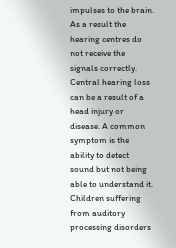impulses to the brain. As a result the hearing centres do not receive the signals correctly. Central hearing loss can be a result of a head injury or disease. A common symptom is the ability to detect sound but not being able to understand it. Children suffering from auditory processing disorders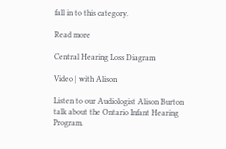fall in to this category.

Read more

Central Hearing Loss Diagram

Video | with Alison

Listen to our Audiologist Alison Burton talk about the Ontario Infant Hearing Program.